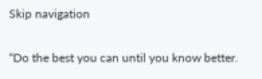Skip navigation

“Do the best you can until you know better.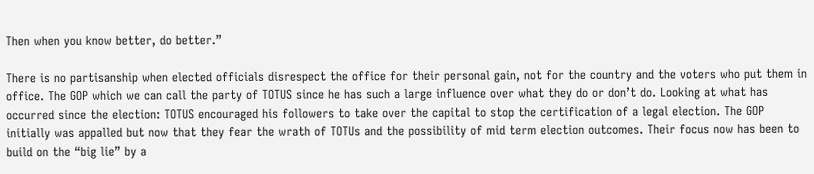Then when you know better, do better.”

There is no partisanship when elected officials disrespect the office for their personal gain, not for the country and the voters who put them in office. The GOP which we can call the party of TOTUS since he has such a large influence over what they do or don’t do. Looking at what has occurred since the election: TOTUS encouraged his followers to take over the capital to stop the certification of a legal election. The GOP initially was appalled but now that they fear the wrath of TOTUs and the possibility of mid term election outcomes. Their focus now has been to build on the “big lie” by a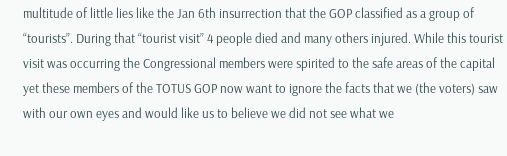multitude of little lies like the Jan 6th insurrection that the GOP classified as a group of “tourists”. During that “tourist visit” 4 people died and many others injured. While this tourist visit was occurring the Congressional members were spirited to the safe areas of the capital yet these members of the TOTUS GOP now want to ignore the facts that we (the voters) saw with our own eyes and would like us to believe we did not see what we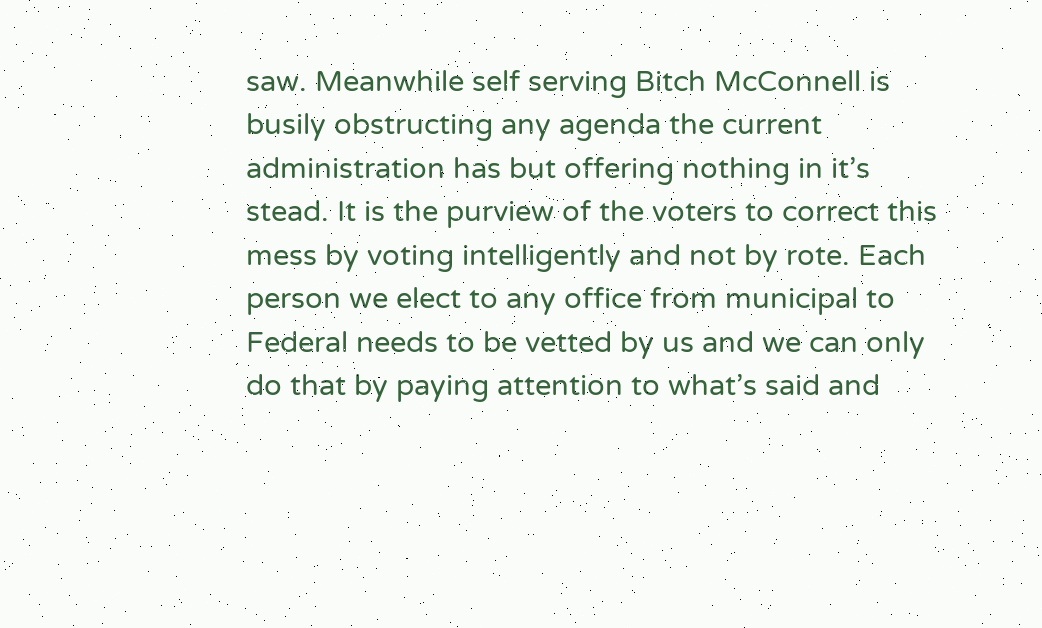saw. Meanwhile self serving Bitch McConnell is busily obstructing any agenda the current administration has but offering nothing in it’s stead. It is the purview of the voters to correct this mess by voting intelligently and not by rote. Each person we elect to any office from municipal to Federal needs to be vetted by us and we can only do that by paying attention to what’s said and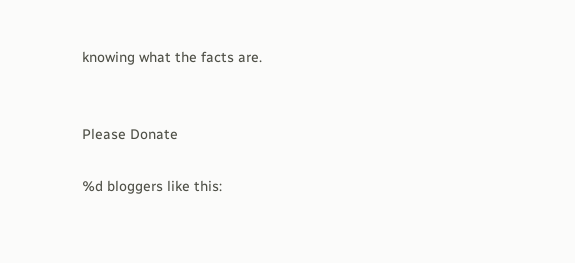knowing what the facts are.


Please Donate

%d bloggers like this: